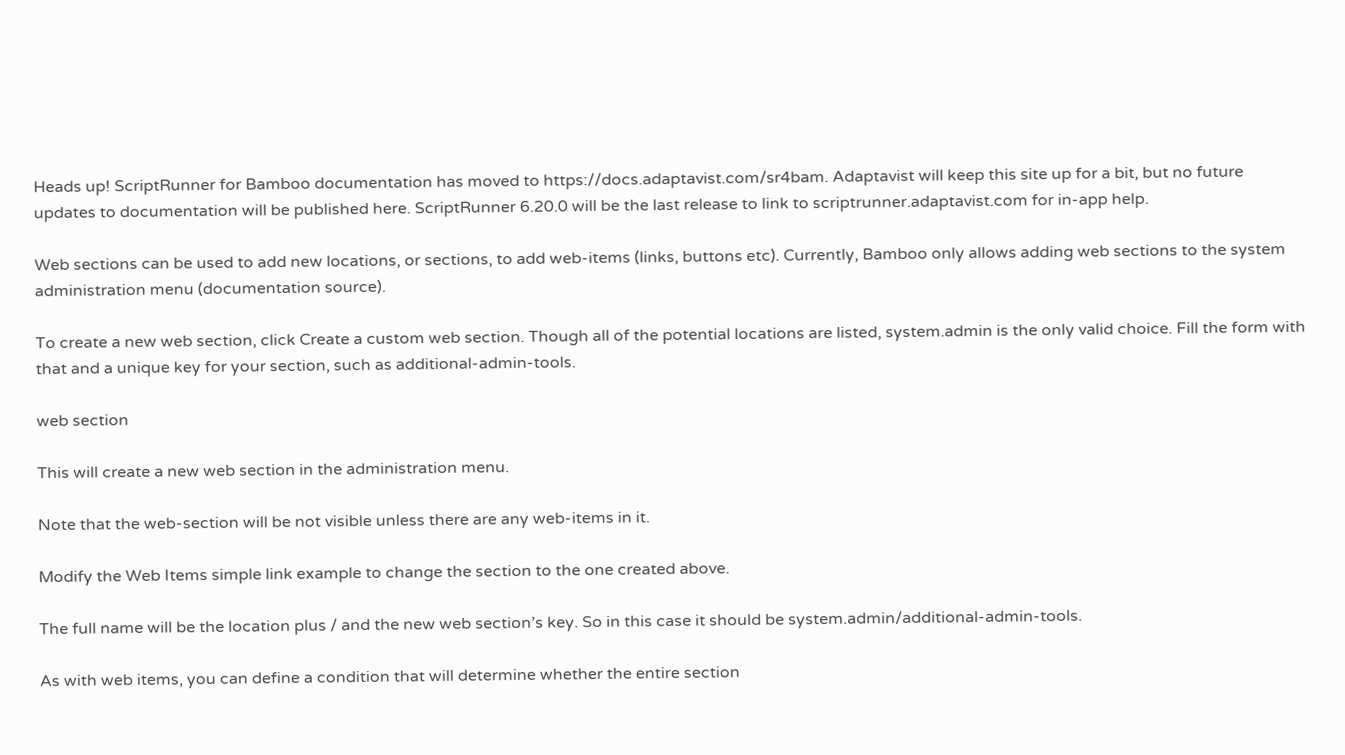Heads up! ScriptRunner for Bamboo documentation has moved to https://docs.adaptavist.com/sr4bam. Adaptavist will keep this site up for a bit, but no future updates to documentation will be published here. ScriptRunner 6.20.0 will be the last release to link to scriptrunner.adaptavist.com for in-app help.

Web sections can be used to add new locations, or sections, to add web-items (links, buttons etc). Currently, Bamboo only allows adding web sections to the system administration menu (documentation source).

To create a new web section, click Create a custom web section. Though all of the potential locations are listed, system.admin is the only valid choice. Fill the form with that and a unique key for your section, such as additional-admin-tools.

web section

This will create a new web section in the administration menu.

Note that the web-section will be not visible unless there are any web-items in it.

Modify the Web Items simple link example to change the section to the one created above.

The full name will be the location plus / and the new web section’s key. So in this case it should be system.admin/additional-admin-tools.

As with web items, you can define a condition that will determine whether the entire section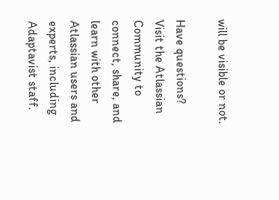will be visible or not.

Have questions? Visit the Atlassian Community to connect, share, and learn with other Atlassian users and experts, including Adaptavist staff.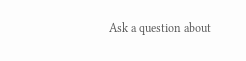Ask a question about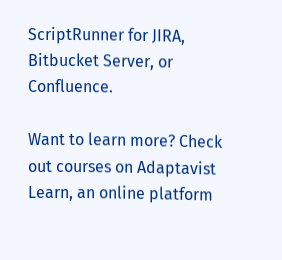ScriptRunner for JIRA, Bitbucket Server, or Confluence.

Want to learn more? Check out courses on Adaptavist Learn, an online platform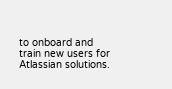to onboard and train new users for Atlassian solutions.